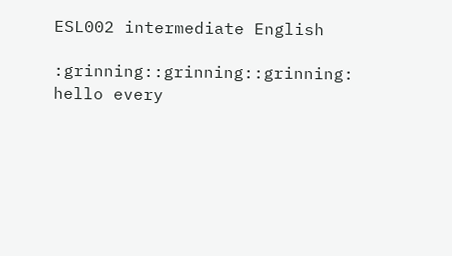ESL002 intermediate English

:grinning::grinning::grinning: hello every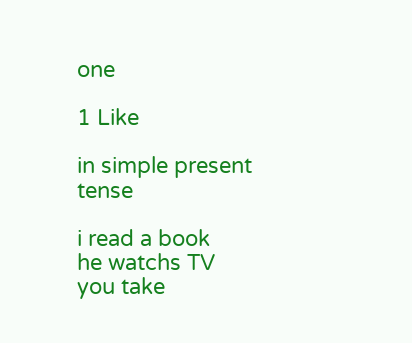one

1 Like

in simple present tense

i read a book
he watchs TV
you take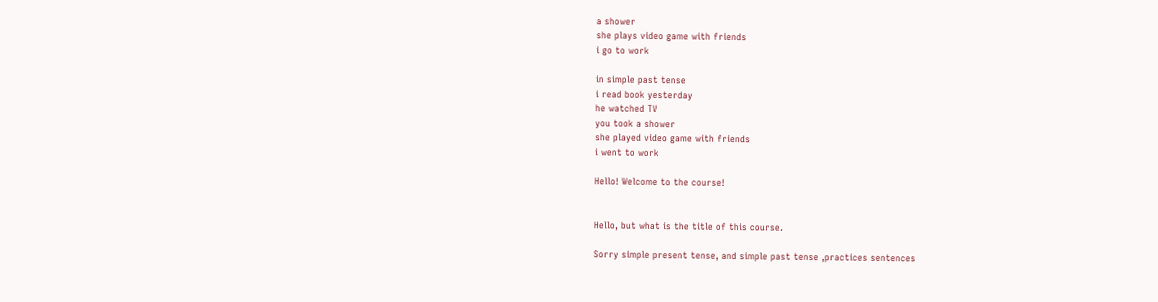a shower
she plays video game with friends
i go to work

in simple past tense
i read book yesterday
he watched TV
you took a shower
she played video game with friends
i went to work

Hello! Welcome to the course!


Hello, but what is the title of this course.

Sorry simple present tense, and simple past tense ,practices sentences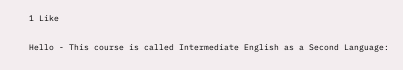1 Like

Hello - This course is called Intermediate English as a Second Language: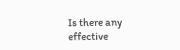Is there any effective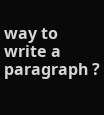way to write a paragraph ?